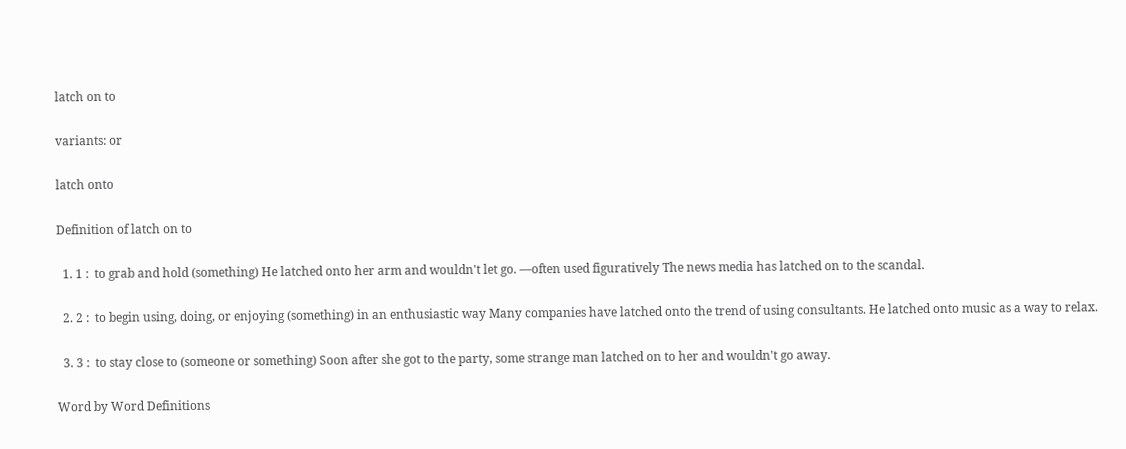latch on to

variants: or

latch onto

Definition of latch on to

  1. 1 :  to grab and hold (something) He latched onto her arm and wouldn't let go. —often used figuratively The news media has latched on to the scandal.

  2. 2 :  to begin using, doing, or enjoying (something) in an enthusiastic way Many companies have latched onto the trend of using consultants. He latched onto music as a way to relax.

  3. 3 :  to stay close to (someone or something) Soon after she got to the party, some strange man latched on to her and wouldn't go away.

Word by Word Definitions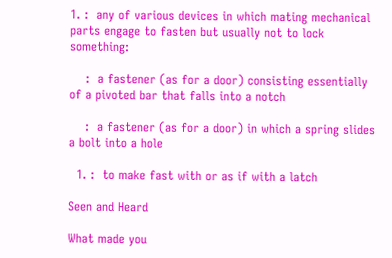1. :  any of various devices in which mating mechanical parts engage to fasten but usually not to lock something:

    :  a fastener (as for a door) consisting essentially of a pivoted bar that falls into a notch

    :  a fastener (as for a door) in which a spring slides a bolt into a hole

  1. :  to make fast with or as if with a latch

Seen and Heard

What made you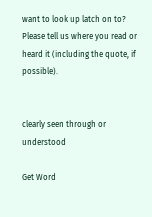want to look up latch on to? Please tell us where you read or heard it (including the quote, if possible).


clearly seen through or understood

Get Word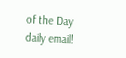of the Day daily email!